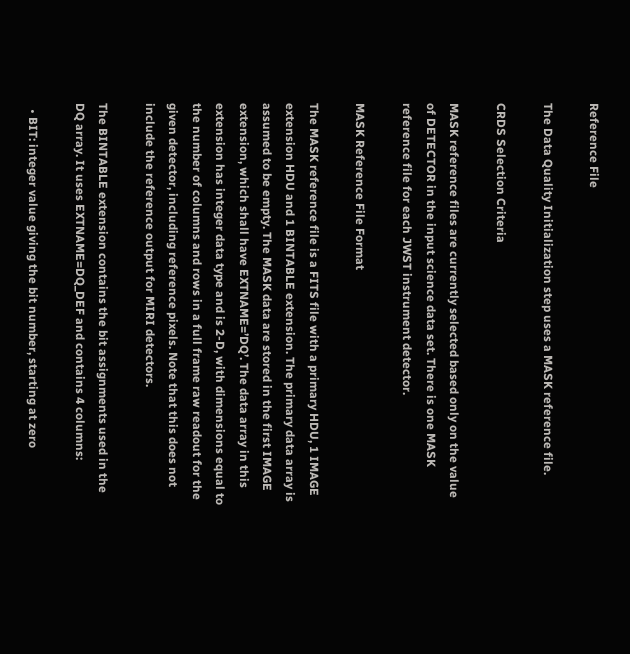Reference File

The Data Quality Initialization step uses a MASK reference file.

CRDS Selection Criteria

MASK reference files are currently selected based only on the value of DETECTOR in the input science data set. There is one MASK reference file for each JWST instrument detector.

MASK Reference File Format

The MASK reference file is a FITS file with a primary HDU, 1 IMAGE extension HDU and 1 BINTABLE extension. The primary data array is assumed to be empty. The MASK data are stored in the first IMAGE extension, which shall have EXTNAME=’DQ’. The data array in this extension has integer data type and is 2-D, with dimensions equal to the number of columns and rows in a full frame raw readout for the given detector, including reference pixels. Note that this does not include the reference output for MIRI detectors.

The BINTABLE extension contains the bit assignments used in the DQ array. It uses EXTNAME=DQ_DEF and contains 4 columns:

  • BIT: integer value giving the bit number, starting at zero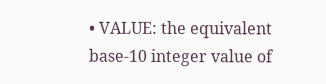• VALUE: the equivalent base-10 integer value of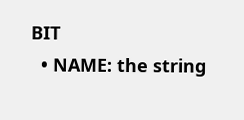BIT
  • NAME: the string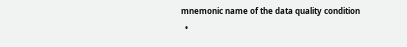mnemonic name of the data quality condition
  •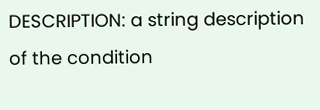DESCRIPTION: a string description of the condition